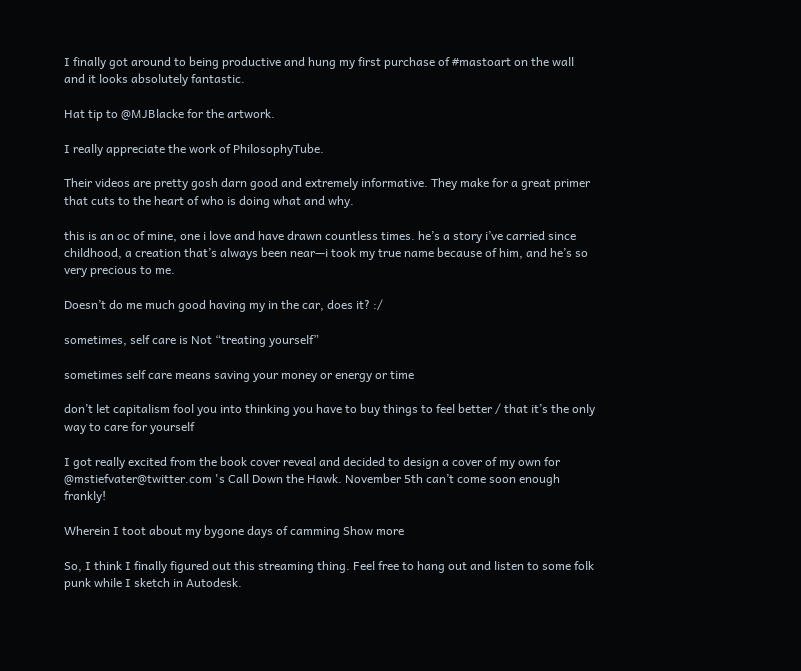I finally got around to being productive and hung my first purchase of #mastoart on the wall and it looks absolutely fantastic.

Hat tip to @MJBlacke for the artwork.

I really appreciate the work of PhilosophyTube.

Their videos are pretty gosh darn good and extremely informative. They make for a great primer that cuts to the heart of who is doing what and why.

this is an oc of mine, one i love and have drawn countless times. he’s a story i’ve carried since childhood, a creation that’s always been near—i took my true name because of him, and he’s so very precious to me.

Doesn’t do me much good having my in the car, does it? :/

sometimes, self care is Not “treating yourself”

sometimes self care means saving your money or energy or time

don’t let capitalism fool you into thinking you have to buy things to feel better / that it’s the only way to care for yourself

I got really excited from the book cover reveal and decided to design a cover of my own for @mstiefvater@twitter.com 's Call Down the Hawk. November 5th can’t come soon enough frankly!

Wherein I toot about my bygone days of camming Show more

So, I think I finally figured out this streaming thing. Feel free to hang out and listen to some folk punk while I sketch in Autodesk.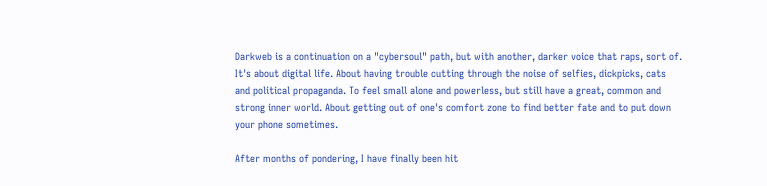Darkweb is a continuation on a "cybersoul" path, but with another, darker voice that raps, sort of. It's about digital life. About having trouble cutting through the noise of selfies, dickpicks, cats and political propaganda. To feel small alone and powerless, but still have a great, common and strong inner world. About getting out of one's comfort zone to find better fate and to put down your phone sometimes.

After months of pondering, I have finally been hit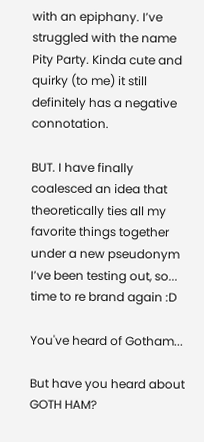with an epiphany. I’ve struggled with the name Pity Party. Kinda cute and quirky (to me) it still definitely has a negative connotation.

BUT. I have finally coalesced an idea that theoretically ties all my favorite things together under a new pseudonym I’ve been testing out, so... time to re brand again :D

You've heard of Gotham...

But have you heard about GOTH HAM?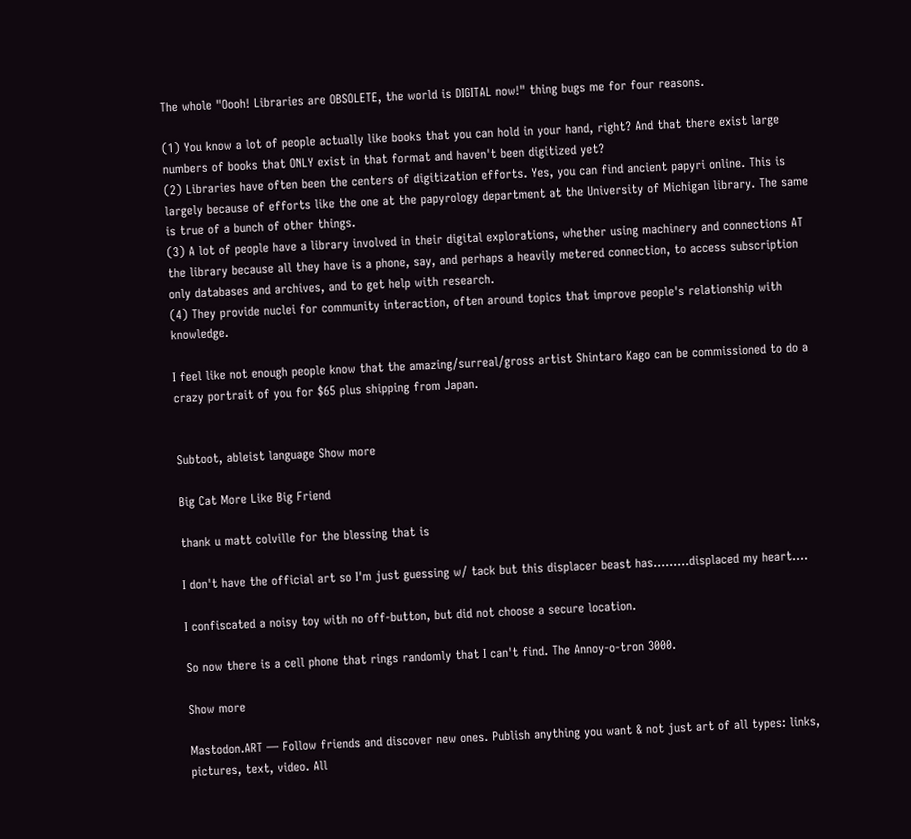The whole "Oooh! Libraries are OBSOLETE, the world is DIGITAL now!" thing bugs me for four reasons.

(1) You know a lot of people actually like books that you can hold in your hand, right? And that there exist large numbers of books that ONLY exist in that format and haven't been digitized yet?
(2) Libraries have often been the centers of digitization efforts. Yes, you can find ancient papyri online. This is largely because of efforts like the one at the papyrology department at the University of Michigan library. The same is true of a bunch of other things.
(3) A lot of people have a library involved in their digital explorations, whether using machinery and connections AT the library because all they have is a phone, say, and perhaps a heavily metered connection, to access subscription only databases and archives, and to get help with research.
(4) They provide nuclei for community interaction, often around topics that improve people's relationship with knowledge.

I feel like not enough people know that the amazing/surreal/gross artist Shintaro Kago can be commissioned to do a crazy portrait of you for $65 plus shipping from Japan.


Subtoot, ableist language Show more

Big Cat More Like Big Friend

thank u matt colville for the blessing that is

I don't have the official art so I'm just guessing w/ tack but this displacer beast has.........displaced my heart....

I confiscated a noisy toy with no off-button, but did not choose a secure location.

So now there is a cell phone that rings randomly that I can't find. The Annoy-o-tron 3000.

Show more

Mastodon.ART — Follow friends and discover new ones. Publish anything you want & not just art of all types: links, pictures, text, video. All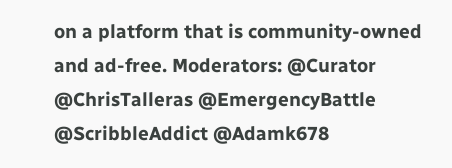on a platform that is community-owned and ad-free. Moderators: @Curator @ChrisTalleras @EmergencyBattle @ScribbleAddict @Adamk678